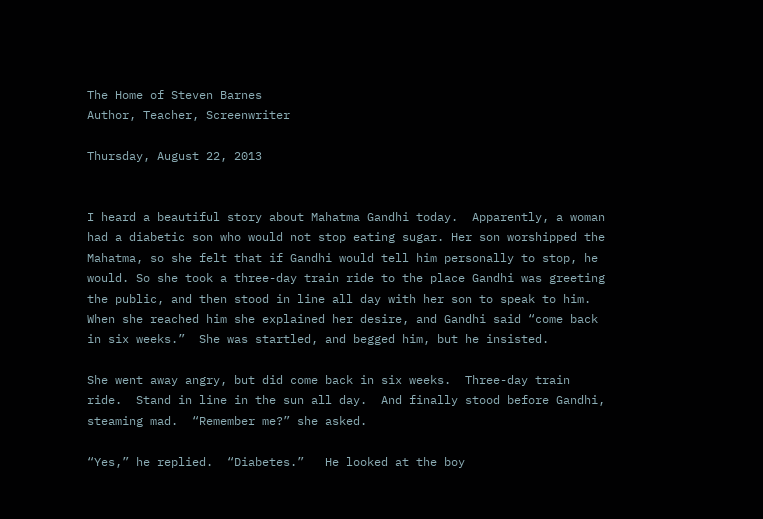The Home of Steven Barnes
Author, Teacher, Screenwriter

Thursday, August 22, 2013


I heard a beautiful story about Mahatma Gandhi today.  Apparently, a woman had a diabetic son who would not stop eating sugar. Her son worshipped the Mahatma, so she felt that if Gandhi would tell him personally to stop, he would. So she took a three-day train ride to the place Gandhi was greeting the public, and then stood in line all day with her son to speak to him.  When she reached him she explained her desire, and Gandhi said “come back in six weeks.”  She was startled, and begged him, but he insisted.

She went away angry, but did come back in six weeks.  Three-day train ride.  Stand in line in the sun all day.  And finally stood before Gandhi, steaming mad.  “Remember me?” she asked.

“Yes,” he replied.  “Diabetes.”   He looked at the boy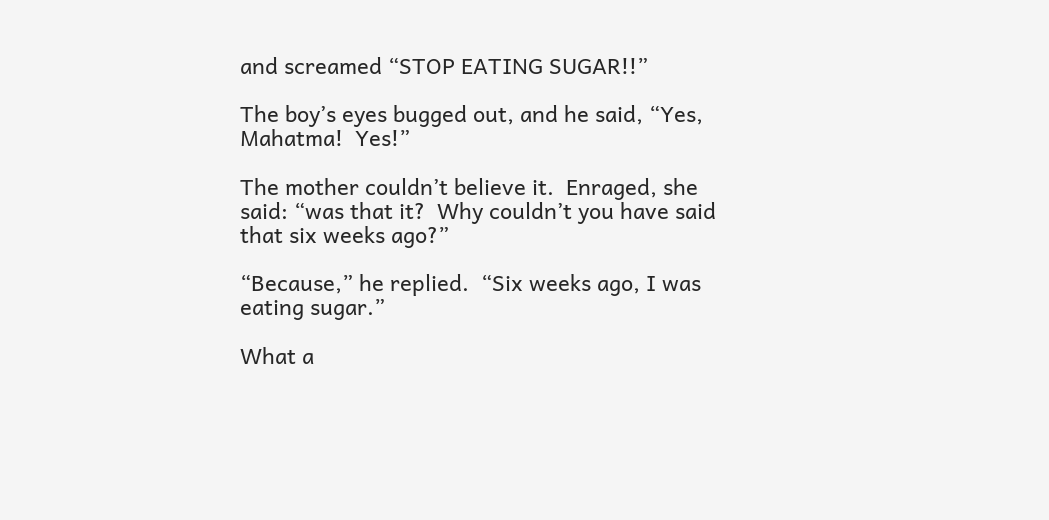and screamed “STOP EATING SUGAR!!”

The boy’s eyes bugged out, and he said, “Yes, Mahatma!  Yes!”

The mother couldn’t believe it.  Enraged, she said: “was that it?  Why couldn’t you have said that six weeks ago?”

“Because,” he replied.  “Six weeks ago, I was eating sugar.”

What a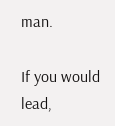man.

If you would lead,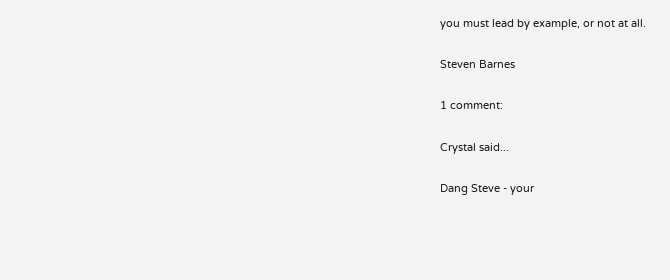you must lead by example, or not at all.

Steven Barnes

1 comment:

Crystal said...

Dang Steve - your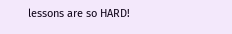lessons are so HARD!